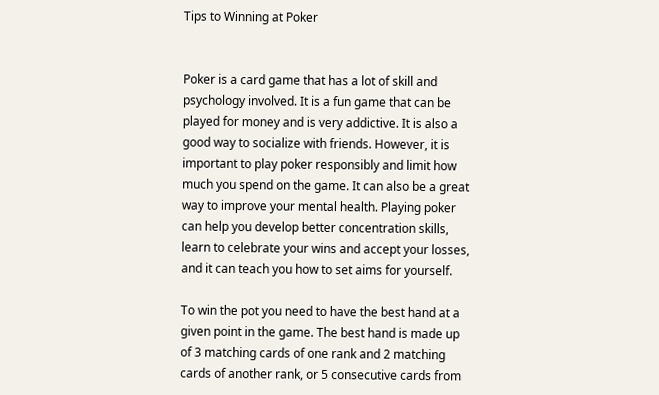Tips to Winning at Poker


Poker is a card game that has a lot of skill and psychology involved. It is a fun game that can be played for money and is very addictive. It is also a good way to socialize with friends. However, it is important to play poker responsibly and limit how much you spend on the game. It can also be a great way to improve your mental health. Playing poker can help you develop better concentration skills, learn to celebrate your wins and accept your losses, and it can teach you how to set aims for yourself.

To win the pot you need to have the best hand at a given point in the game. The best hand is made up of 3 matching cards of one rank and 2 matching cards of another rank, or 5 consecutive cards from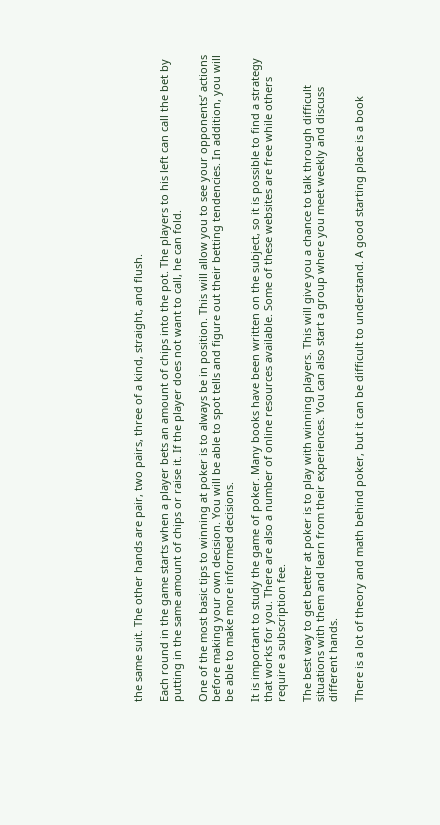the same suit. The other hands are pair, two pairs, three of a kind, straight, and flush.

Each round in the game starts when a player bets an amount of chips into the pot. The players to his left can call the bet by putting in the same amount of chips or raise it. If the player does not want to call, he can fold.

One of the most basic tips to winning at poker is to always be in position. This will allow you to see your opponents’ actions before making your own decision. You will be able to spot tells and figure out their betting tendencies. In addition, you will be able to make more informed decisions.

It is important to study the game of poker. Many books have been written on the subject, so it is possible to find a strategy that works for you. There are also a number of online resources available. Some of these websites are free while others require a subscription fee.

The best way to get better at poker is to play with winning players. This will give you a chance to talk through difficult situations with them and learn from their experiences. You can also start a group where you meet weekly and discuss different hands.

There is a lot of theory and math behind poker, but it can be difficult to understand. A good starting place is a book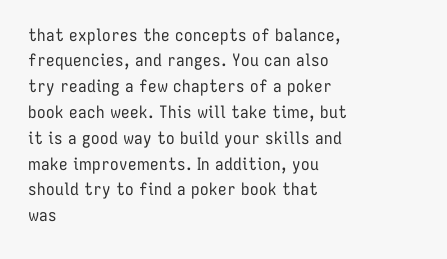that explores the concepts of balance, frequencies, and ranges. You can also try reading a few chapters of a poker book each week. This will take time, but it is a good way to build your skills and make improvements. In addition, you should try to find a poker book that was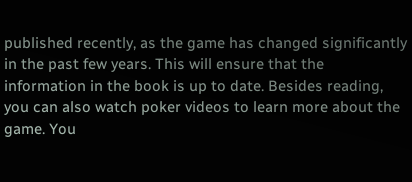published recently, as the game has changed significantly in the past few years. This will ensure that the information in the book is up to date. Besides reading, you can also watch poker videos to learn more about the game. You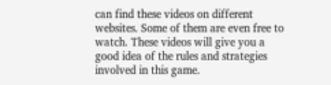can find these videos on different websites. Some of them are even free to watch. These videos will give you a good idea of the rules and strategies involved in this game.